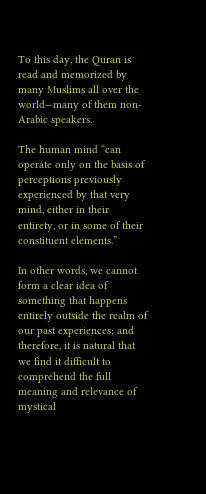To this day, the Quran is read and memorized by many Muslims all over the world—many of them non-Arabic speakers.

The human mind “can operate only on the basis of perceptions previously experienced by that very mind, either in their entirety, or in some of their constituent elements.”

In other words, we cannot form a clear idea of something that happens entirely outside the realm of our past experiences; and therefore, it is natural that we find it difficult to comprehend the full meaning and relevance of mystical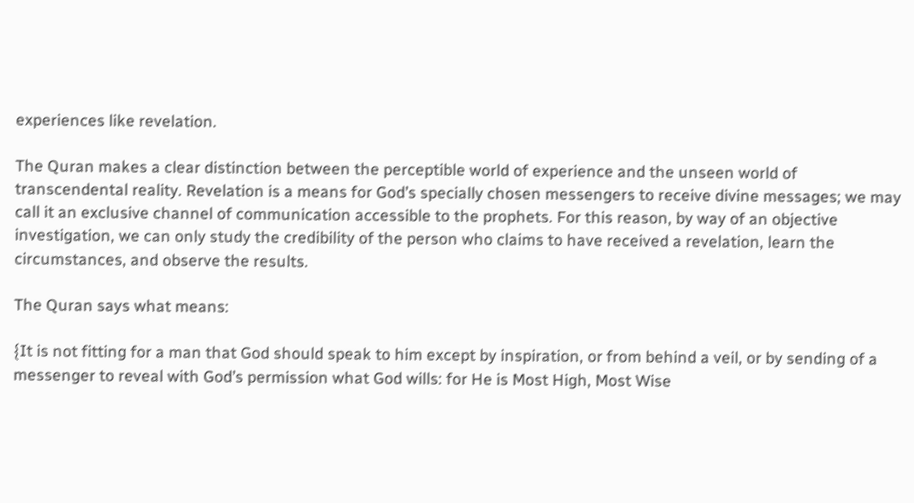experiences like revelation.

The Quran makes a clear distinction between the perceptible world of experience and the unseen world of transcendental reality. Revelation is a means for God’s specially chosen messengers to receive divine messages; we may call it an exclusive channel of communication accessible to the prophets. For this reason, by way of an objective investigation, we can only study the credibility of the person who claims to have received a revelation, learn the circumstances, and observe the results.

The Quran says what means:

{It is not fitting for a man that God should speak to him except by inspiration, or from behind a veil, or by sending of a messenger to reveal with God’s permission what God wills: for He is Most High, Most Wise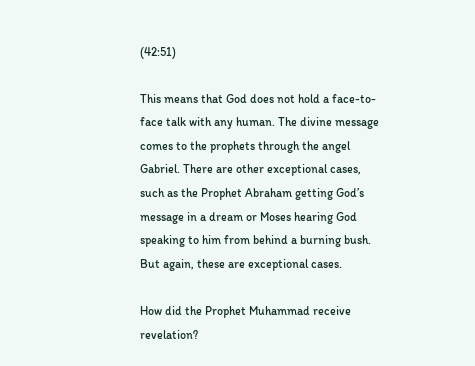(42:51)

This means that God does not hold a face-to-face talk with any human. The divine message comes to the prophets through the angel Gabriel. There are other exceptional cases, such as the Prophet Abraham getting God’s message in a dream or Moses hearing God speaking to him from behind a burning bush. But again, these are exceptional cases.

How did the Prophet Muhammad receive revelation?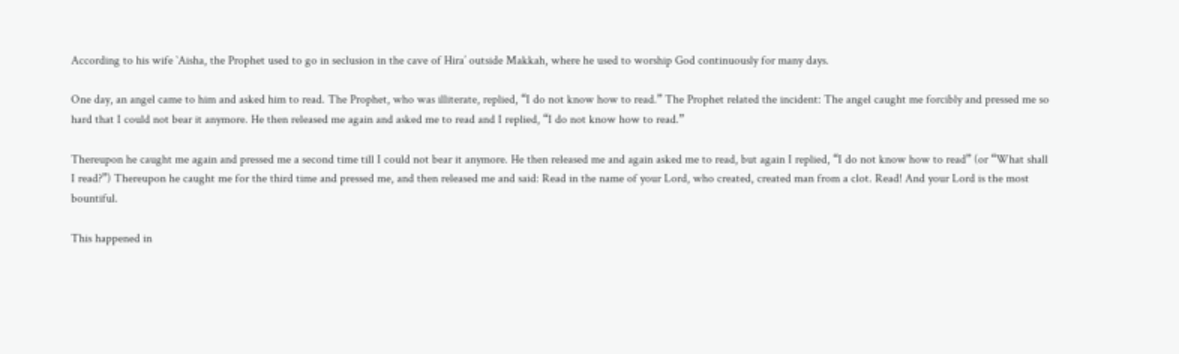According to his wife `Aisha, the Prophet used to go in seclusion in the cave of Hira’ outside Makkah, where he used to worship God continuously for many days.

One day, an angel came to him and asked him to read. The Prophet, who was illiterate, replied, “I do not know how to read.” The Prophet related the incident: The angel caught me forcibly and pressed me so hard that I could not bear it anymore. He then released me again and asked me to read and I replied, “I do not know how to read.”

Thereupon he caught me again and pressed me a second time till I could not bear it anymore. He then released me and again asked me to read, but again I replied, “I do not know how to read” (or “What shall I read?”) Thereupon he caught me for the third time and pressed me, and then released me and said: Read in the name of your Lord, who created, created man from a clot. Read! And your Lord is the most bountiful.

This happened in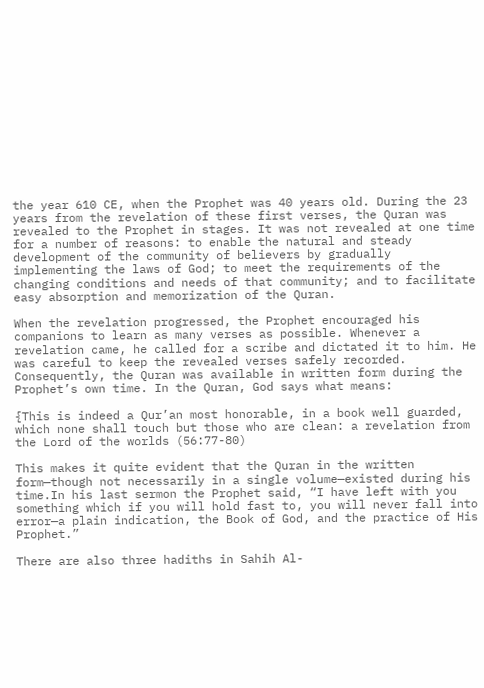the year 610 CE, when the Prophet was 40 years old. During the 23 years from the revelation of these first verses, the Quran was revealed to the Prophet in stages. It was not revealed at one time for a number of reasons: to enable the natural and steady development of the community of believers by gradually implementing the laws of God; to meet the requirements of the changing conditions and needs of that community; and to facilitate easy absorption and memorization of the Quran.

When the revelation progressed, the Prophet encouraged his companions to learn as many verses as possible. Whenever a revelation came, he called for a scribe and dictated it to him. He was careful to keep the revealed verses safely recorded. Consequently, the Quran was available in written form during the Prophet’s own time. In the Quran, God says what means:

{This is indeed a Qur’an most honorable, in a book well guarded, which none shall touch but those who are clean: a revelation from the Lord of the worlds (56:77-80)

This makes it quite evident that the Quran in the written form—though not necessarily in a single volume—existed during his time.In his last sermon the Prophet said, “I have left with you something which if you will hold fast to, you will never fall into error—a plain indication, the Book of God, and the practice of His Prophet.”

There are also three hadiths in Sahih Al-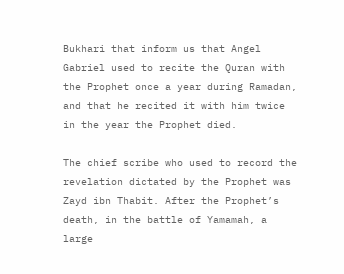Bukhari that inform us that Angel Gabriel used to recite the Quran with the Prophet once a year during Ramadan, and that he recited it with him twice in the year the Prophet died.

The chief scribe who used to record the revelation dictated by the Prophet was Zayd ibn Thabit. After the Prophet’s death, in the battle of Yamamah, a large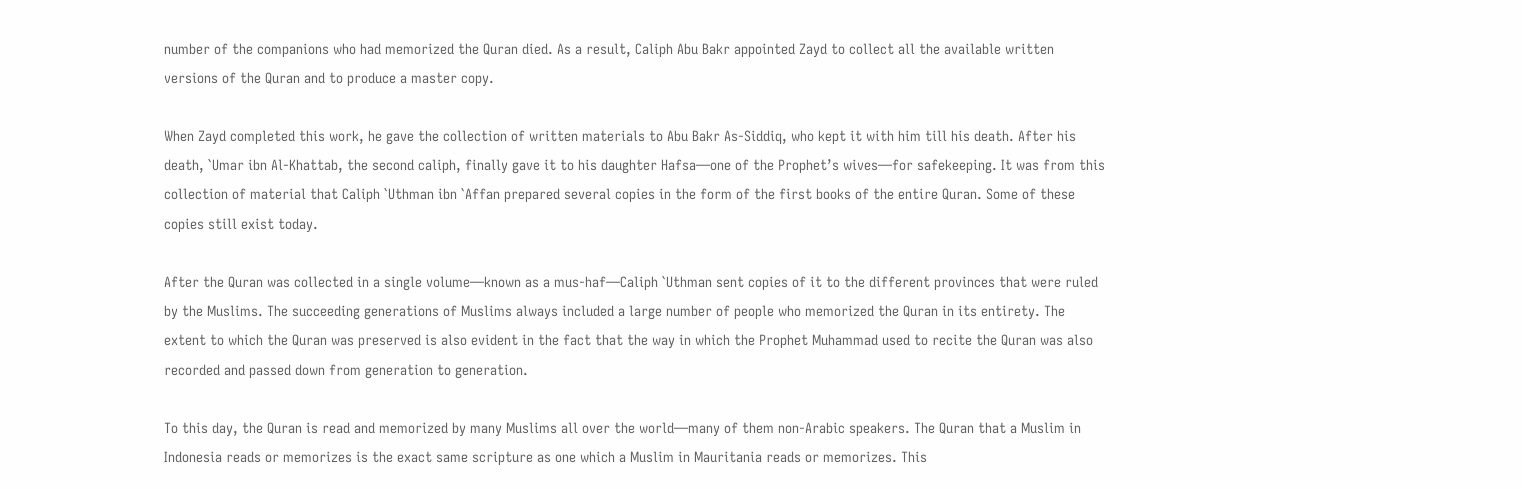number of the companions who had memorized the Quran died. As a result, Caliph Abu Bakr appointed Zayd to collect all the available written versions of the Quran and to produce a master copy.

When Zayd completed this work, he gave the collection of written materials to Abu Bakr As-Siddiq, who kept it with him till his death. After his death, `Umar ibn Al-Khattab, the second caliph, finally gave it to his daughter Hafsa—one of the Prophet’s wives—for safekeeping. It was from this collection of material that Caliph `Uthman ibn `Affan prepared several copies in the form of the first books of the entire Quran. Some of these copies still exist today.

After the Quran was collected in a single volume—known as a mus-haf—Caliph `Uthman sent copies of it to the different provinces that were ruled by the Muslims. The succeeding generations of Muslims always included a large number of people who memorized the Quran in its entirety. The extent to which the Quran was preserved is also evident in the fact that the way in which the Prophet Muhammad used to recite the Quran was also recorded and passed down from generation to generation.

To this day, the Quran is read and memorized by many Muslims all over the world—many of them non-Arabic speakers. The Quran that a Muslim in Indonesia reads or memorizes is the exact same scripture as one which a Muslim in Mauritania reads or memorizes. This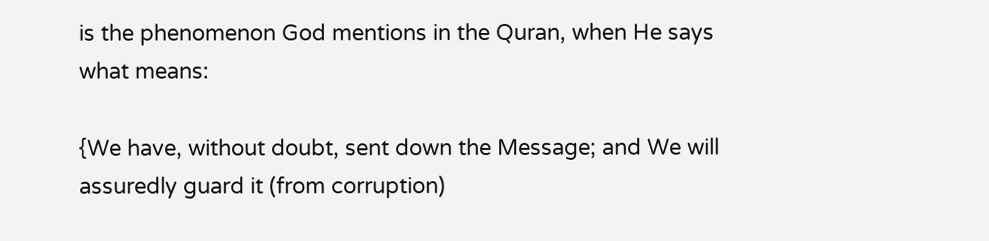is the phenomenon God mentions in the Quran, when He says what means:

{We have, without doubt, sent down the Message; and We will assuredly guard it (from corruption)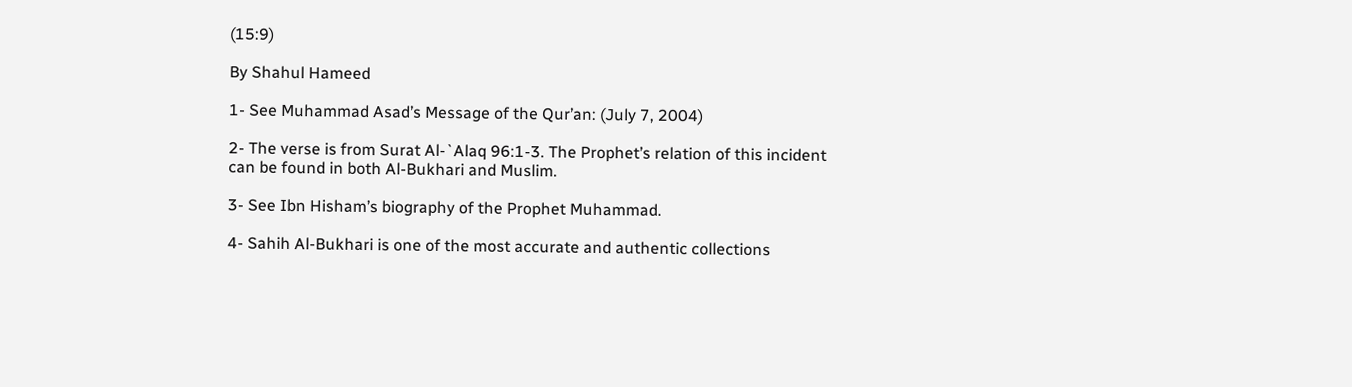(15:9)

By Shahul Hameed

1- See Muhammad Asad’s Message of the Qur’an: (July 7, 2004)

2- The verse is from Surat Al-`Alaq 96:1-3. The Prophet’s relation of this incident can be found in both Al-Bukhari and Muslim.

3- See Ibn Hisham’s biography of the Prophet Muhammad.

4- Sahih Al-Bukhari is one of the most accurate and authentic collections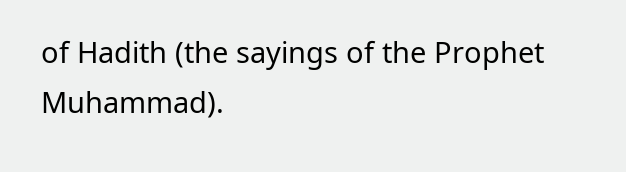of Hadith (the sayings of the Prophet Muhammad).